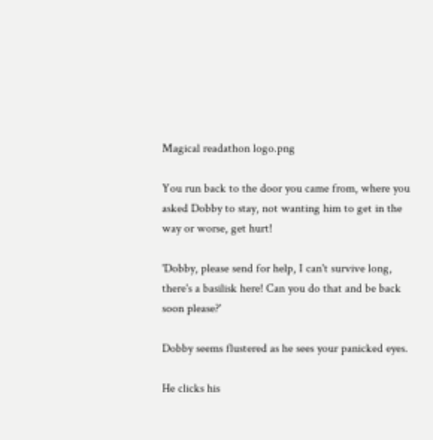Magical readathon logo.png

You run back to the door you came from, where you asked Dobby to stay, not wanting him to get in the way or worse, get hurt!

'Dobby, please send for help, I can't survive long, there's a basilisk here! Can you do that and be back soon please?'

Dobby seems flustered as he sees your panicked eyes.

He clicks his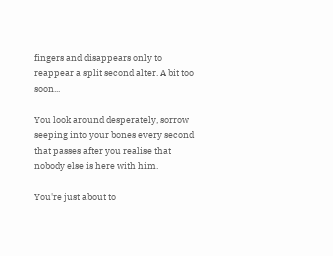fingers and disappears only to reappear a split second alter. A bit too soon...

You look around desperately, sorrow seeping into your bones every second that passes after you realise that nobody else is here with him.

You're just about to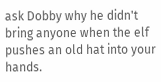ask Dobby why he didn't bring anyone when the elf pushes an old hat into your hands.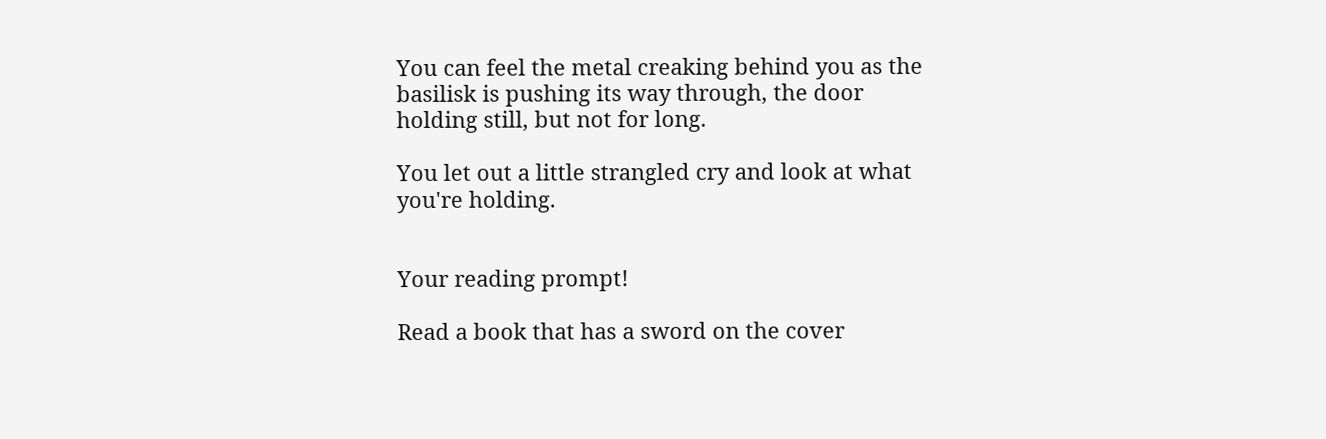You can feel the metal creaking behind you as the basilisk is pushing its way through, the door holding still, but not for long.

You let out a little strangled cry and look at what you're holding.


Your reading prompt!

Read a book that has a sword on the cover